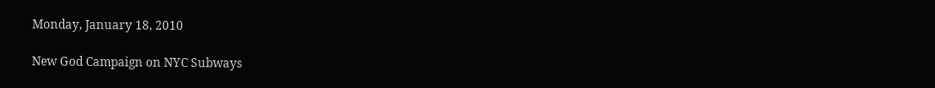Monday, January 18, 2010

New God Campaign on NYC Subways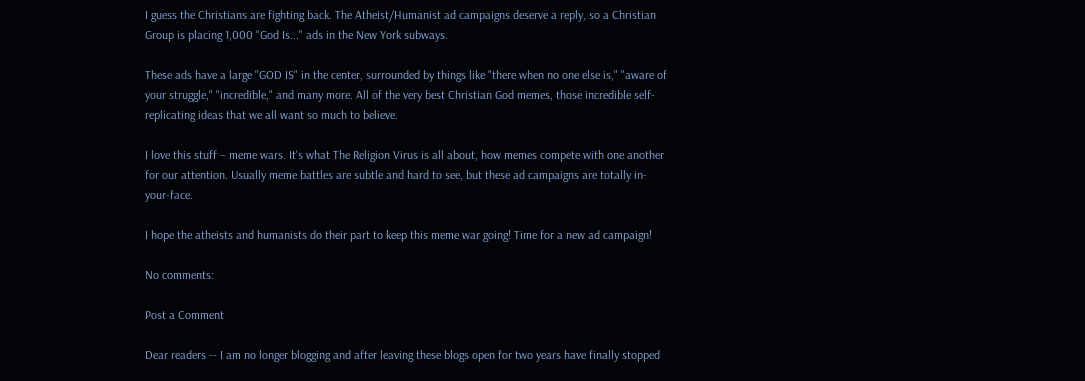I guess the Christians are fighting back. The Atheist/Humanist ad campaigns deserve a reply, so a Christian Group is placing 1,000 "God Is..." ads in the New York subways.

These ads have a large "GOD IS" in the center, surrounded by things like "there when no one else is," "aware of your struggle," "incredible," and many more. All of the very best Christian God memes, those incredible self-replicating ideas that we all want so much to believe.

I love this stuff – meme wars. It's what The Religion Virus is all about, how memes compete with one another for our attention. Usually meme battles are subtle and hard to see, but these ad campaigns are totally in-your-face.

I hope the atheists and humanists do their part to keep this meme war going! Time for a new ad campaign!

No comments:

Post a Comment

Dear readers -- I am no longer blogging and after leaving these blogs open for two years have finally stopped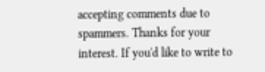accepting comments due to spammers. Thanks for your interest. If you'd like to write to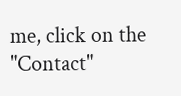me, click on the "Contact"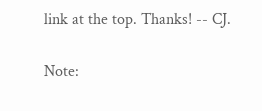link at the top. Thanks! -- CJ.

Note: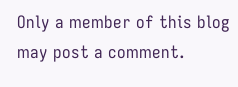Only a member of this blog may post a comment.